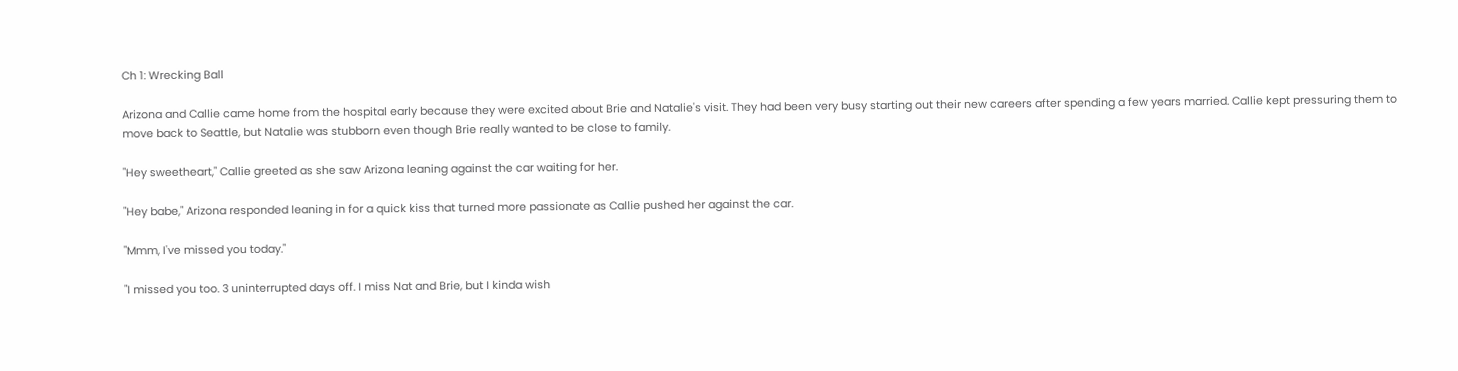Ch 1: Wrecking Ball

Arizona and Callie came home from the hospital early because they were excited about Brie and Natalie's visit. They had been very busy starting out their new careers after spending a few years married. Callie kept pressuring them to move back to Seattle, but Natalie was stubborn even though Brie really wanted to be close to family.

"Hey sweetheart," Callie greeted as she saw Arizona leaning against the car waiting for her.

"Hey babe," Arizona responded leaning in for a quick kiss that turned more passionate as Callie pushed her against the car.

"Mmm, I've missed you today."

"I missed you too. 3 uninterrupted days off. I miss Nat and Brie, but I kinda wish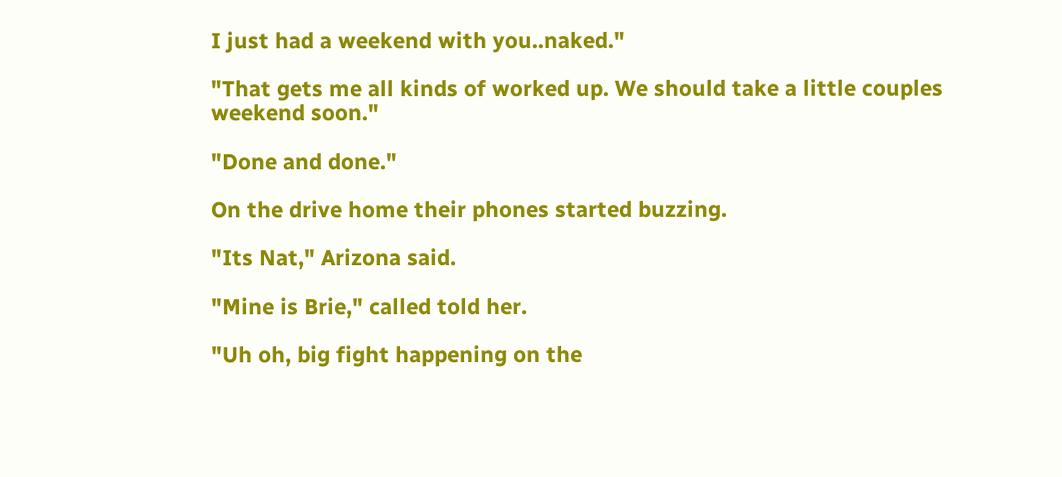I just had a weekend with you..naked."

"That gets me all kinds of worked up. We should take a little couples weekend soon."

"Done and done."

On the drive home their phones started buzzing.

"Its Nat," Arizona said.

"Mine is Brie," called told her.

"Uh oh, big fight happening on the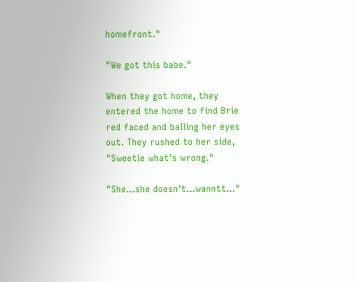homefront."

"We got this babe."

When they got home, they entered the home to find Brie red faced and balling her eyes out. They rushed to her side, "Sweetie what's wrong."

"She…she doesn't…wanntt…"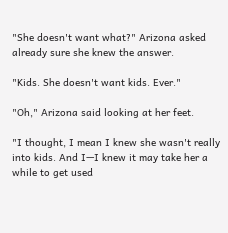"She doesn't want what?" Arizona asked already sure she knew the answer.

"Kids. She doesn't want kids. Ever."

"Oh," Arizona said looking at her feet.

"I thought, I mean I knew she wasn't really into kids. And I—I knew it may take her a while to get used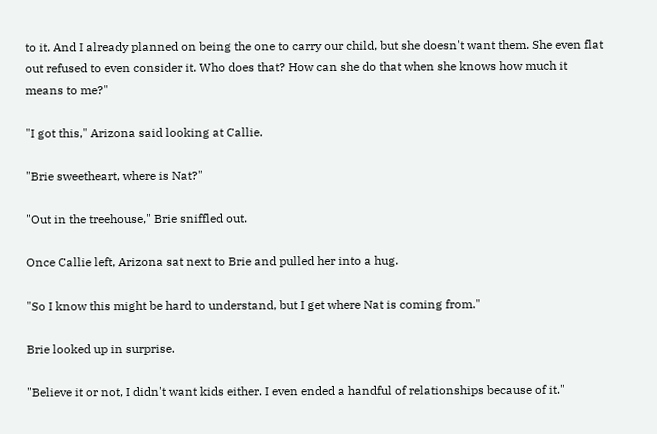to it. And I already planned on being the one to carry our child, but she doesn't want them. She even flat out refused to even consider it. Who does that? How can she do that when she knows how much it means to me?"

"I got this," Arizona said looking at Callie.

"Brie sweetheart, where is Nat?"

"Out in the treehouse," Brie sniffled out.

Once Callie left, Arizona sat next to Brie and pulled her into a hug.

"So I know this might be hard to understand, but I get where Nat is coming from."

Brie looked up in surprise.

"Believe it or not, I didn't want kids either. I even ended a handful of relationships because of it."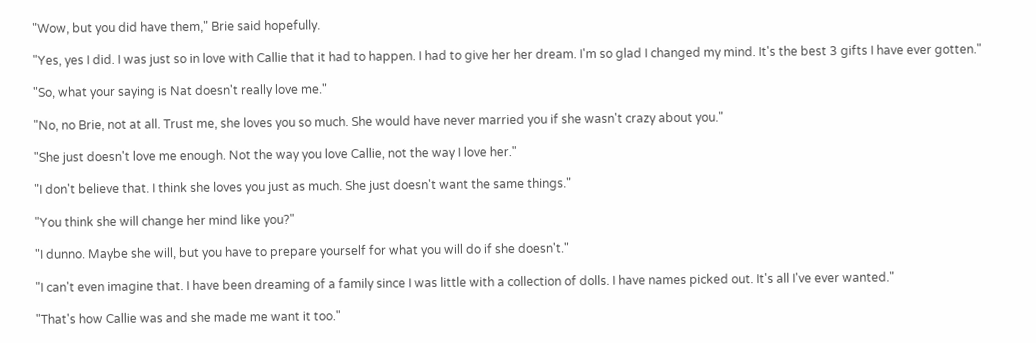"Wow, but you did have them," Brie said hopefully.

"Yes, yes I did. I was just so in love with Callie that it had to happen. I had to give her her dream. I'm so glad I changed my mind. It's the best 3 gifts I have ever gotten."

"So, what your saying is Nat doesn't really love me."

"No, no Brie, not at all. Trust me, she loves you so much. She would have never married you if she wasn't crazy about you."

"She just doesn't love me enough. Not the way you love Callie, not the way I love her."

"I don't believe that. I think she loves you just as much. She just doesn't want the same things."

"You think she will change her mind like you?"

"I dunno. Maybe she will, but you have to prepare yourself for what you will do if she doesn't."

"I can't even imagine that. I have been dreaming of a family since I was little with a collection of dolls. I have names picked out. It's all I've ever wanted."

"That's how Callie was and she made me want it too."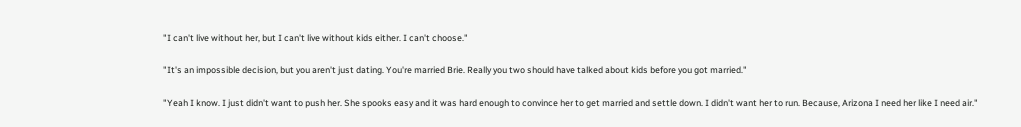"I can't live without her, but I can't live without kids either. I can't choose."

"It's an impossible decision, but you aren't just dating. You're married Brie. Really you two should have talked about kids before you got married."

"Yeah I know. I just didn't want to push her. She spooks easy and it was hard enough to convince her to get married and settle down. I didn't want her to run. Because, Arizona I need her like I need air."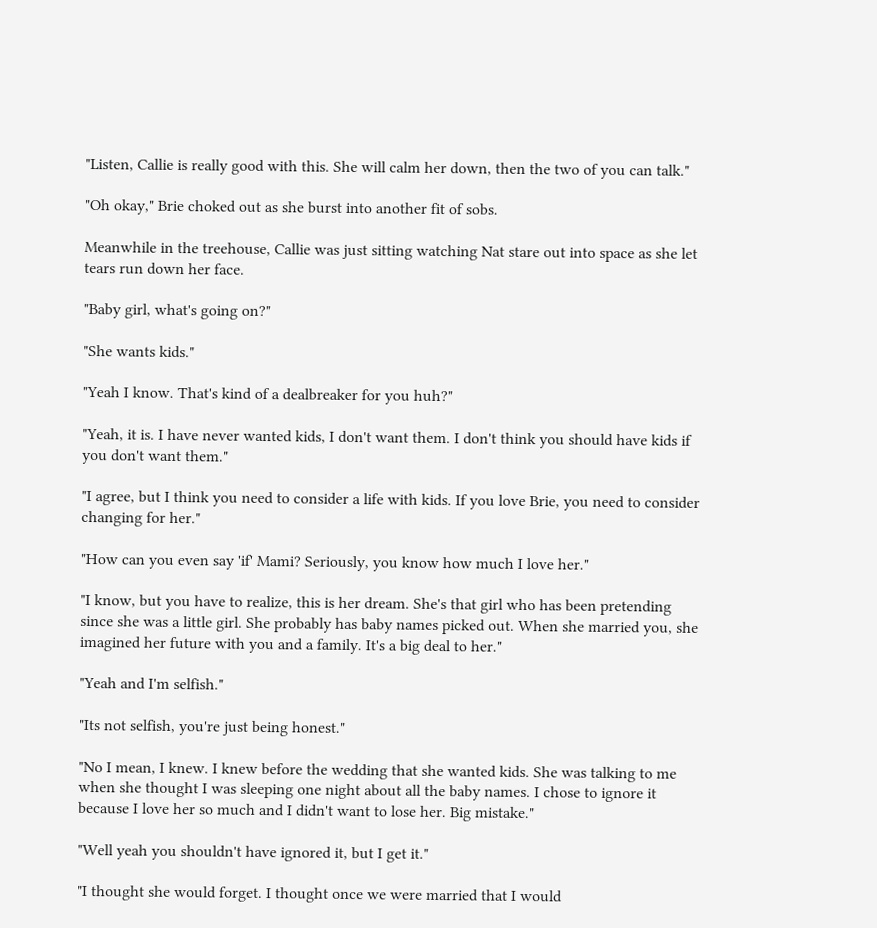"Listen, Callie is really good with this. She will calm her down, then the two of you can talk."

"Oh okay," Brie choked out as she burst into another fit of sobs.

Meanwhile in the treehouse, Callie was just sitting watching Nat stare out into space as she let tears run down her face.

"Baby girl, what's going on?"

"She wants kids."

"Yeah I know. That's kind of a dealbreaker for you huh?"

"Yeah, it is. I have never wanted kids, I don't want them. I don't think you should have kids if you don't want them."

"I agree, but I think you need to consider a life with kids. If you love Brie, you need to consider changing for her."

"How can you even say 'if' Mami? Seriously, you know how much I love her."

"I know, but you have to realize, this is her dream. She's that girl who has been pretending since she was a little girl. She probably has baby names picked out. When she married you, she imagined her future with you and a family. It's a big deal to her."

"Yeah and I'm selfish."

"Its not selfish, you're just being honest."

"No I mean, I knew. I knew before the wedding that she wanted kids. She was talking to me when she thought I was sleeping one night about all the baby names. I chose to ignore it because I love her so much and I didn't want to lose her. Big mistake."

"Well yeah you shouldn't have ignored it, but I get it."

"I thought she would forget. I thought once we were married that I would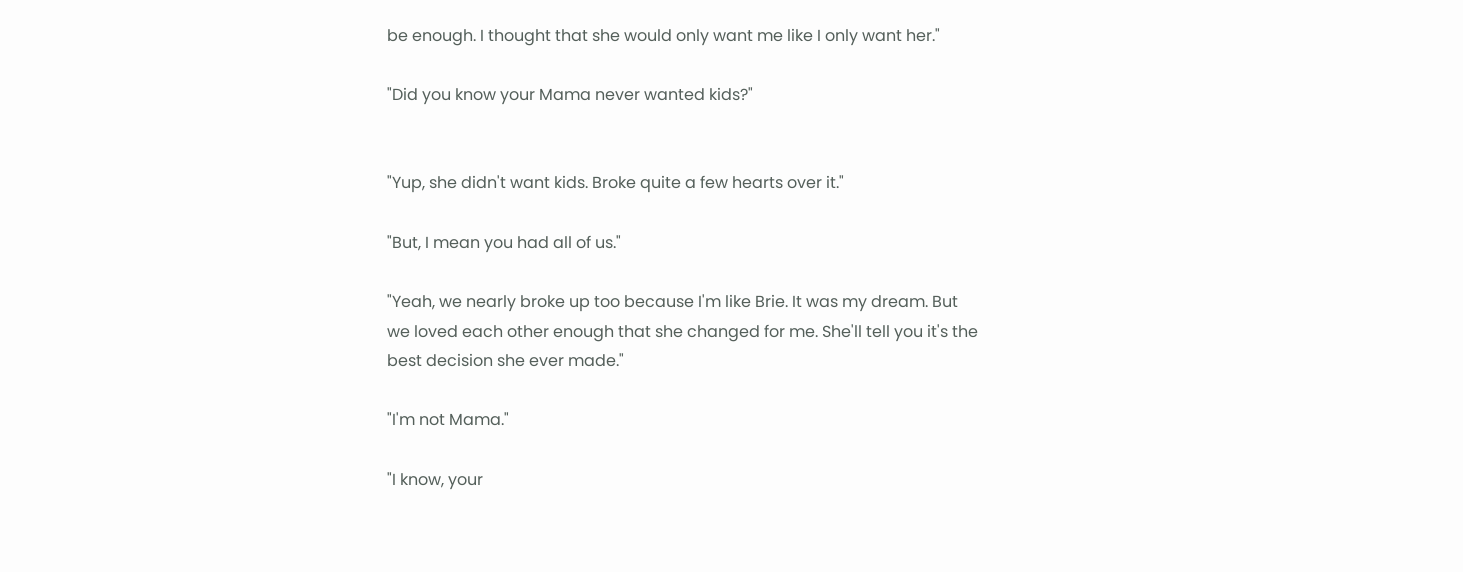be enough. I thought that she would only want me like I only want her."

"Did you know your Mama never wanted kids?"


"Yup, she didn't want kids. Broke quite a few hearts over it."

"But, I mean you had all of us."

"Yeah, we nearly broke up too because I'm like Brie. It was my dream. But we loved each other enough that she changed for me. She'll tell you it's the best decision she ever made."

"I'm not Mama."

"I know, your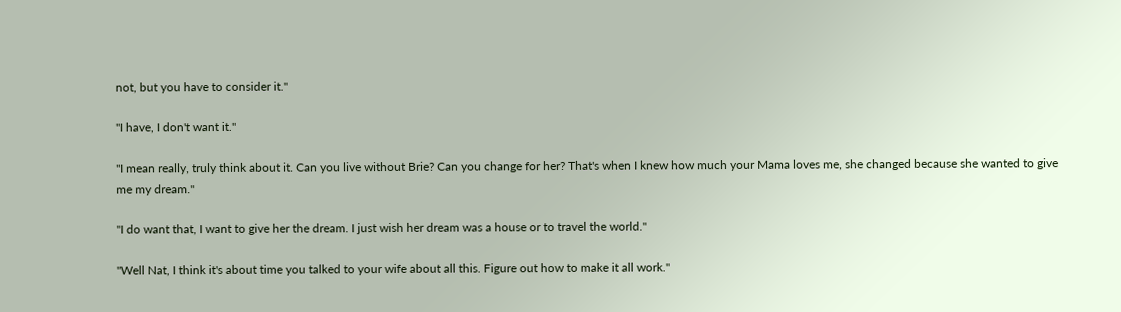not, but you have to consider it."

"I have, I don't want it."

"I mean really, truly think about it. Can you live without Brie? Can you change for her? That's when I knew how much your Mama loves me, she changed because she wanted to give me my dream."

"I do want that, I want to give her the dream. I just wish her dream was a house or to travel the world."

"Well Nat, I think it's about time you talked to your wife about all this. Figure out how to make it all work."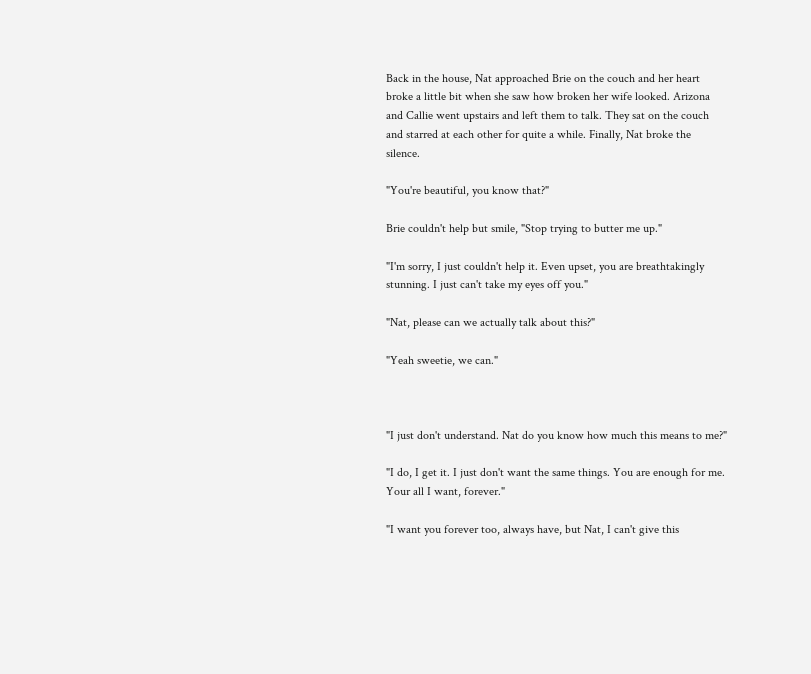Back in the house, Nat approached Brie on the couch and her heart broke a little bit when she saw how broken her wife looked. Arizona and Callie went upstairs and left them to talk. They sat on the couch and starred at each other for quite a while. Finally, Nat broke the silence.

"You're beautiful, you know that?"

Brie couldn't help but smile, "Stop trying to butter me up."

"I'm sorry, I just couldn't help it. Even upset, you are breathtakingly stunning. I just can't take my eyes off you."

"Nat, please can we actually talk about this?"

"Yeah sweetie, we can."



"I just don't understand. Nat do you know how much this means to me?"

"I do, I get it. I just don't want the same things. You are enough for me. Your all I want, forever."

"I want you forever too, always have, but Nat, I can't give this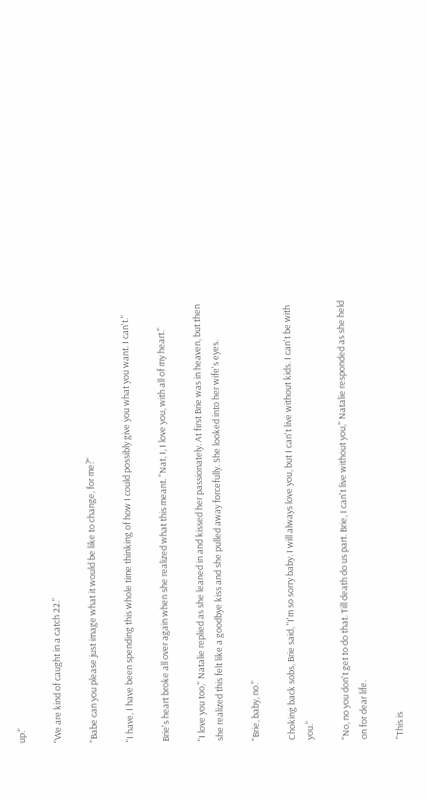up."

"We are kind of caught in a catch 22."

"Babe can you please just image what it would be like to change, for me?"

"I have, I have been spending this whole time thinking of how I could possibly give you what you want. I can't."

Brie's heart broke all over again when she realized what this meant. "Nat, I, I love you, with all of my heart."

"I love you too," Natalie replied as she leaned in and kissed her passionately. At first Brie was in heaven, but then she realized this felt like a goodbye kiss and she pulled away forcefully. She looked into her wife's eyes.

"Brie, baby, no."

Choking back sobs, Brie said, "I'm so sorry baby. I will always love you, but I can't live without kids. I can't be with you."

"No, no you don't get to do that. Till death do us part. Brie, I can't live without you," Natalie responded as she held on for dear life.

"This is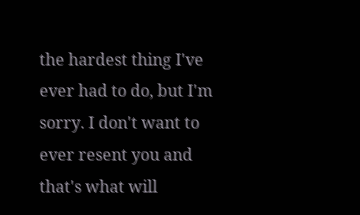the hardest thing I've ever had to do, but I'm sorry. I don't want to ever resent you and that's what will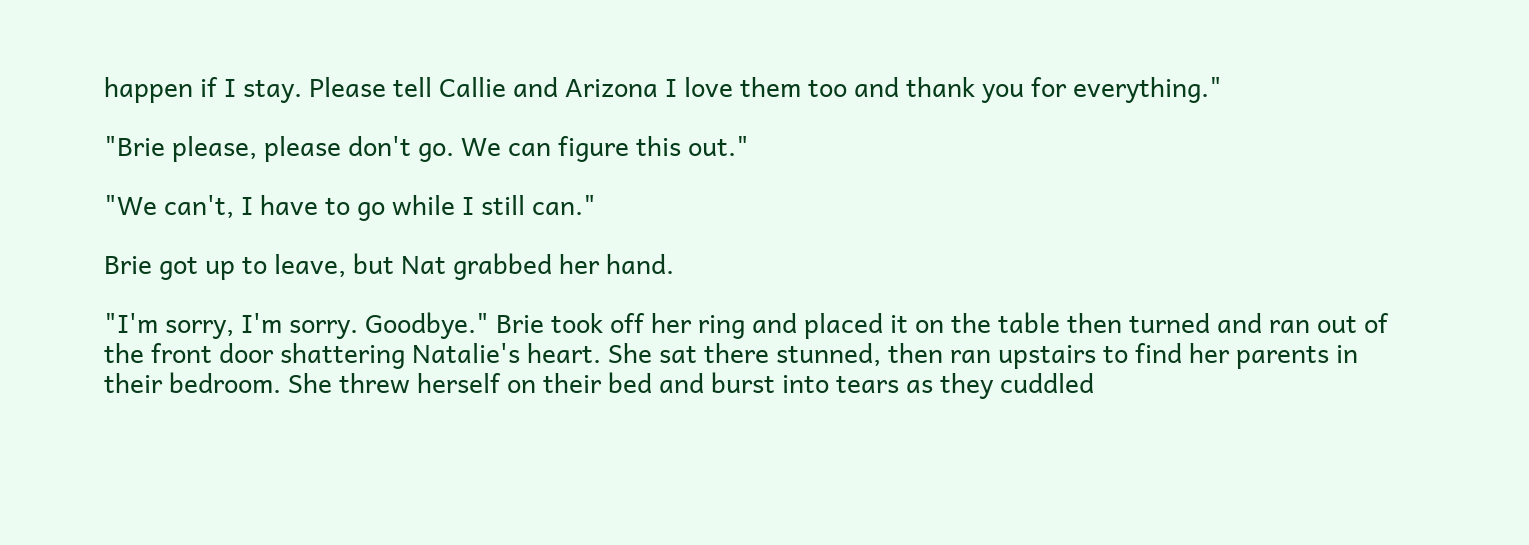happen if I stay. Please tell Callie and Arizona I love them too and thank you for everything."

"Brie please, please don't go. We can figure this out."

"We can't, I have to go while I still can."

Brie got up to leave, but Nat grabbed her hand.

"I'm sorry, I'm sorry. Goodbye." Brie took off her ring and placed it on the table then turned and ran out of the front door shattering Natalie's heart. She sat there stunned, then ran upstairs to find her parents in their bedroom. She threw herself on their bed and burst into tears as they cuddled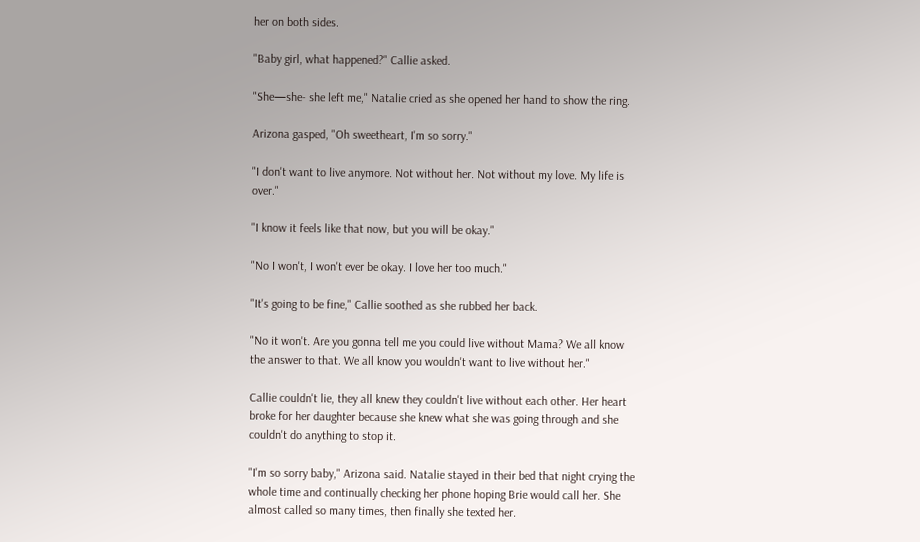her on both sides.

"Baby girl, what happened?" Callie asked.

"She—she- she left me," Natalie cried as she opened her hand to show the ring.

Arizona gasped, "Oh sweetheart, I'm so sorry."

"I don't want to live anymore. Not without her. Not without my love. My life is over."

"I know it feels like that now, but you will be okay."

"No I won't, I won't ever be okay. I love her too much."

"It's going to be fine," Callie soothed as she rubbed her back.

"No it won't. Are you gonna tell me you could live without Mama? We all know the answer to that. We all know you wouldn't want to live without her."

Callie couldn't lie, they all knew they couldn't live without each other. Her heart broke for her daughter because she knew what she was going through and she couldn't do anything to stop it.

"I'm so sorry baby," Arizona said. Natalie stayed in their bed that night crying the whole time and continually checking her phone hoping Brie would call her. She almost called so many times, then finally she texted her.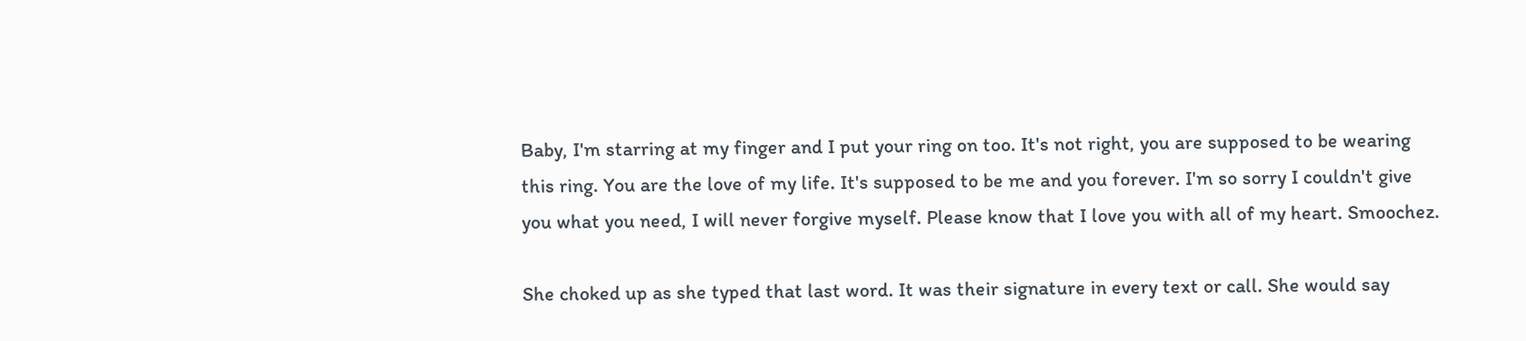Baby, I'm starring at my finger and I put your ring on too. It's not right, you are supposed to be wearing this ring. You are the love of my life. It's supposed to be me and you forever. I'm so sorry I couldn't give you what you need, I will never forgive myself. Please know that I love you with all of my heart. Smoochez.

She choked up as she typed that last word. It was their signature in every text or call. She would say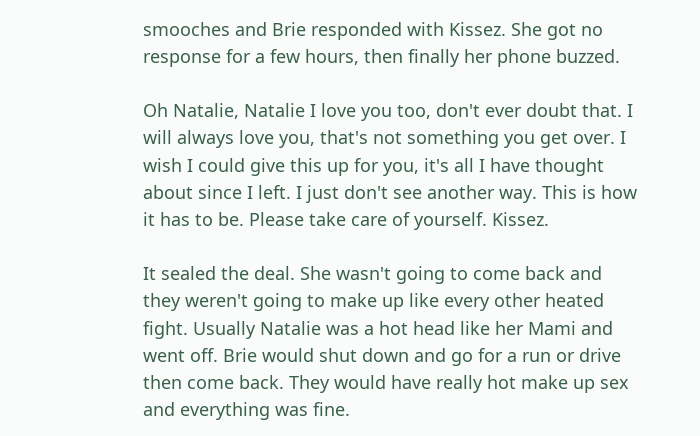smooches and Brie responded with Kissez. She got no response for a few hours, then finally her phone buzzed.

Oh Natalie, Natalie I love you too, don't ever doubt that. I will always love you, that's not something you get over. I wish I could give this up for you, it's all I have thought about since I left. I just don't see another way. This is how it has to be. Please take care of yourself. Kissez.

It sealed the deal. She wasn't going to come back and they weren't going to make up like every other heated fight. Usually Natalie was a hot head like her Mami and went off. Brie would shut down and go for a run or drive then come back. They would have really hot make up sex and everything was fine.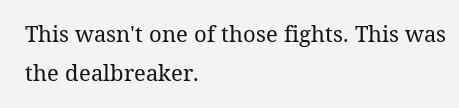This wasn't one of those fights. This was the dealbreaker.